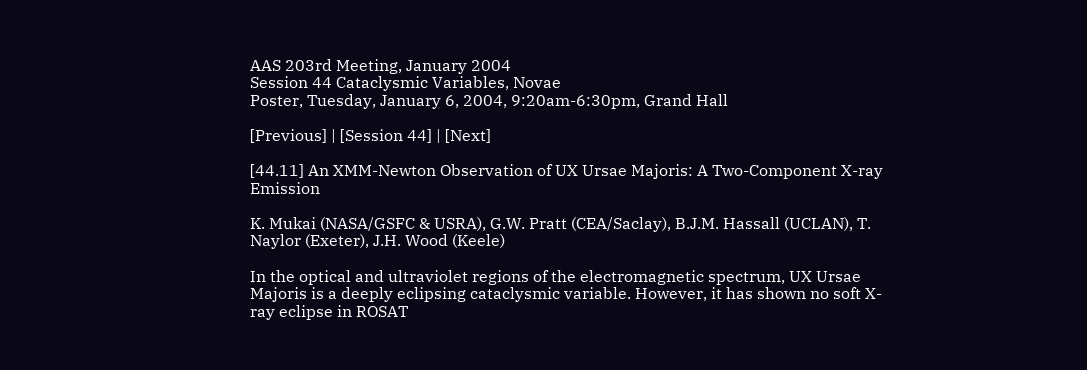AAS 203rd Meeting, January 2004
Session 44 Cataclysmic Variables, Novae
Poster, Tuesday, January 6, 2004, 9:20am-6:30pm, Grand Hall

[Previous] | [Session 44] | [Next]

[44.11] An XMM-Newton Observation of UX Ursae Majoris: A Two-Component X-ray Emission

K. Mukai (NASA/GSFC & USRA), G.W. Pratt (CEA/Saclay), B.J.M. Hassall (UCLAN), T. Naylor (Exeter), J.H. Wood (Keele)

In the optical and ultraviolet regions of the electromagnetic spectrum, UX Ursae Majoris is a deeply eclipsing cataclysmic variable. However, it has shown no soft X-ray eclipse in ROSAT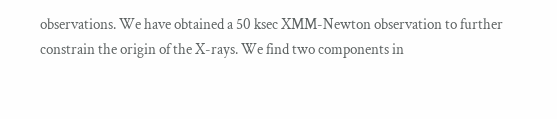observations. We have obtained a 50 ksec XMM-Newton observation to further constrain the origin of the X-rays. We find two components in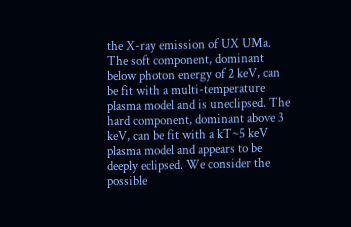the X-ray emission of UX UMa. The soft component, dominant below photon energy of 2 keV, can be fit with a multi-temperature plasma model and is uneclipsed. The hard component, dominant above 3 keV, can be fit with a kT~5 keV plasma model and appears to be deeply eclipsed. We consider the possible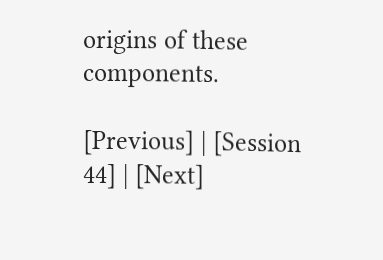origins of these components.

[Previous] | [Session 44] | [Next]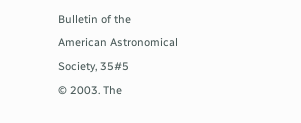Bulletin of the American Astronomical Society, 35#5
© 2003. The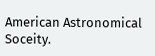American Astronomical Soceity.